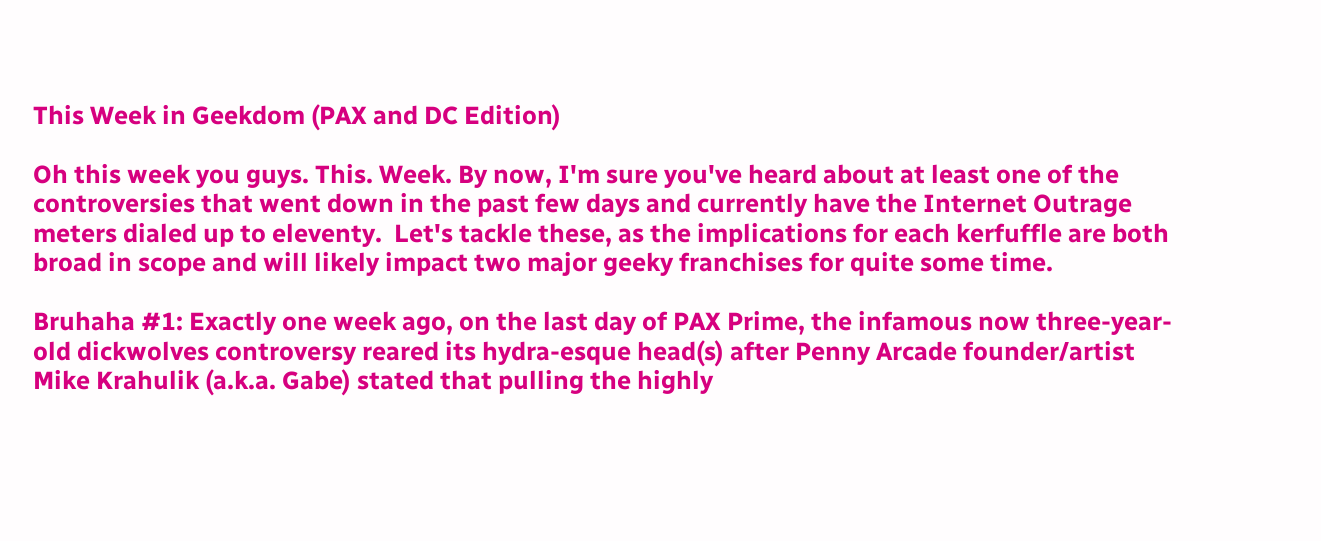This Week in Geekdom (PAX and DC Edition)

Oh this week you guys. This. Week. By now, I'm sure you've heard about at least one of the controversies that went down in the past few days and currently have the Internet Outrage meters dialed up to eleventy.  Let's tackle these, as the implications for each kerfuffle are both broad in scope and will likely impact two major geeky franchises for quite some time.

Bruhaha #1: Exactly one week ago, on the last day of PAX Prime, the infamous now three-year-old dickwolves controversy reared its hydra-esque head(s) after Penny Arcade founder/artist Mike Krahulik (a.k.a. Gabe) stated that pulling the highly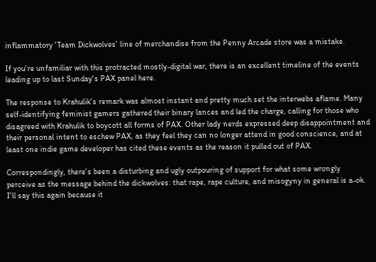inflammatory 'Team Dickwolves' line of merchandise from the Penny Arcade store was a mistake.

If you're unfamiliar with this protracted mostly-digital war, there is an excellent timeline of the events leading up to last Sunday's PAX panel here.

The response to Krahulik's remark was almost instant and pretty much set the interwebs aflame. Many self-identifying feminist gamers gathered their binary lances and led the charge, calling for those who disagreed with Krahulik to boycott all forms of PAX. Other lady nerds expressed deep disappointment and their personal intent to eschew PAX, as they feel they can no longer attend in good conscience, and at least one indie game developer has cited these events as the reason it pulled out of PAX.

Correspondingly, there's been a disturbing and ugly outpouring of support for what some wrongly perceive as the message behind the dickwolves: that rape, rape culture, and misogyny in general is a-ok. I'll say this again because it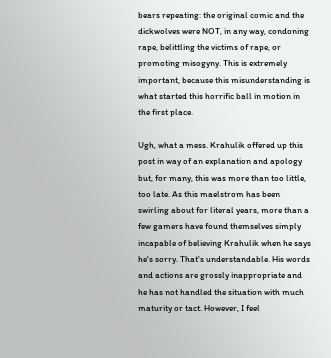bears repeating: the original comic and the dickwolves were NOT, in any way, condoning rape, belittling the victims of rape, or promoting misogyny. This is extremely important, because this misunderstanding is what started this horrific ball in motion in the first place.

Ugh, what a mess. Krahulik offered up this post in way of an explanation and apology but, for many, this was more than too little, too late. As this maelstrom has been swirling about for literal years, more than a few gamers have found themselves simply incapable of believing Krahulik when he says he's sorry. That's understandable. His words and actions are grossly inappropriate and he has not handled the situation with much maturity or tact. However, I feel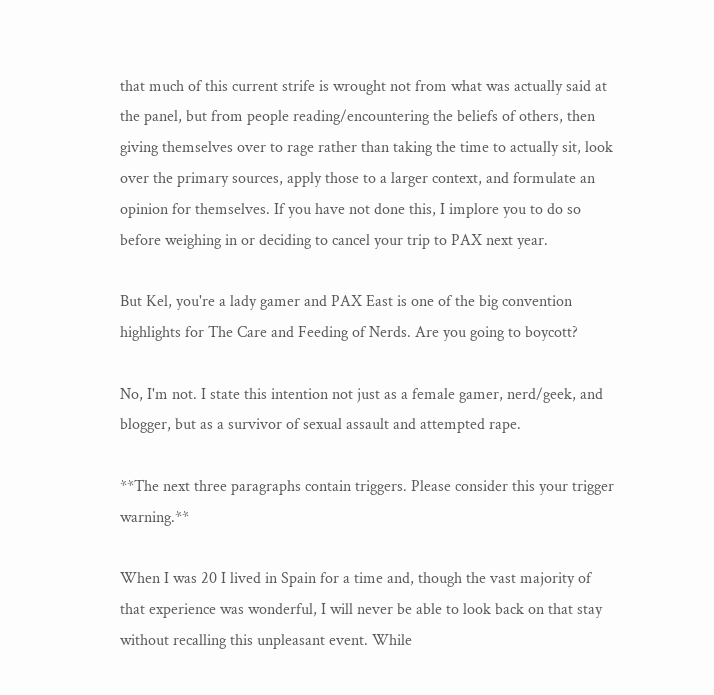that much of this current strife is wrought not from what was actually said at the panel, but from people reading/encountering the beliefs of others, then giving themselves over to rage rather than taking the time to actually sit, look over the primary sources, apply those to a larger context, and formulate an opinion for themselves. If you have not done this, I implore you to do so before weighing in or deciding to cancel your trip to PAX next year.

But Kel, you're a lady gamer and PAX East is one of the big convention highlights for The Care and Feeding of Nerds. Are you going to boycott?

No, I'm not. I state this intention not just as a female gamer, nerd/geek, and blogger, but as a survivor of sexual assault and attempted rape.

**The next three paragraphs contain triggers. Please consider this your trigger warning.**

When I was 20 I lived in Spain for a time and, though the vast majority of that experience was wonderful, I will never be able to look back on that stay without recalling this unpleasant event. While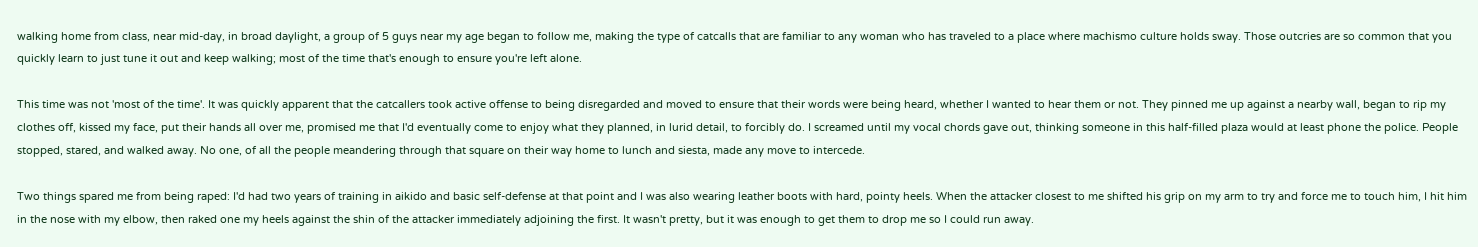walking home from class, near mid-day, in broad daylight, a group of 5 guys near my age began to follow me, making the type of catcalls that are familiar to any woman who has traveled to a place where machismo culture holds sway. Those outcries are so common that you quickly learn to just tune it out and keep walking; most of the time that's enough to ensure you're left alone.

This time was not 'most of the time'. It was quickly apparent that the catcallers took active offense to being disregarded and moved to ensure that their words were being heard, whether I wanted to hear them or not. They pinned me up against a nearby wall, began to rip my clothes off, kissed my face, put their hands all over me, promised me that I'd eventually come to enjoy what they planned, in lurid detail, to forcibly do. I screamed until my vocal chords gave out, thinking someone in this half-filled plaza would at least phone the police. People stopped, stared, and walked away. No one, of all the people meandering through that square on their way home to lunch and siesta, made any move to intercede.

Two things spared me from being raped: I'd had two years of training in aikido and basic self-defense at that point and I was also wearing leather boots with hard, pointy heels. When the attacker closest to me shifted his grip on my arm to try and force me to touch him, I hit him in the nose with my elbow, then raked one my heels against the shin of the attacker immediately adjoining the first. It wasn't pretty, but it was enough to get them to drop me so I could run away.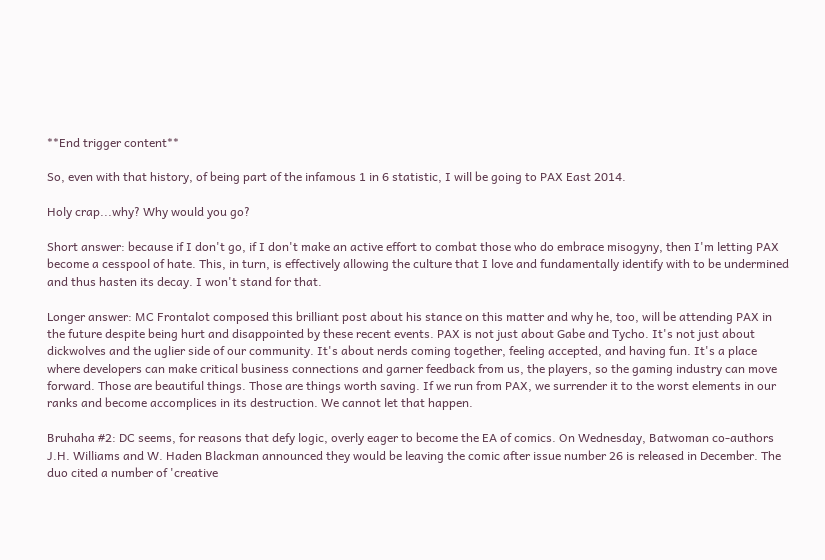**End trigger content**

So, even with that history, of being part of the infamous 1 in 6 statistic, I will be going to PAX East 2014.

Holy crap...why? Why would you go?

Short answer: because if I don't go, if I don't make an active effort to combat those who do embrace misogyny, then I'm letting PAX become a cesspool of hate. This, in turn, is effectively allowing the culture that I love and fundamentally identify with to be undermined and thus hasten its decay. I won't stand for that.

Longer answer: MC Frontalot composed this brilliant post about his stance on this matter and why he, too, will be attending PAX in the future despite being hurt and disappointed by these recent events. PAX is not just about Gabe and Tycho. It's not just about dickwolves and the uglier side of our community. It's about nerds coming together, feeling accepted, and having fun. It's a place where developers can make critical business connections and garner feedback from us, the players, so the gaming industry can move forward. Those are beautiful things. Those are things worth saving. If we run from PAX, we surrender it to the worst elements in our ranks and become accomplices in its destruction. We cannot let that happen.

Bruhaha #2: DC seems, for reasons that defy logic, overly eager to become the EA of comics. On Wednesday, Batwoman co-authors J.H. Williams and W. Haden Blackman announced they would be leaving the comic after issue number 26 is released in December. The duo cited a number of 'creative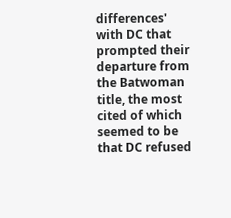differences' with DC that prompted their departure from the Batwoman title, the most cited of which seemed to be that DC refused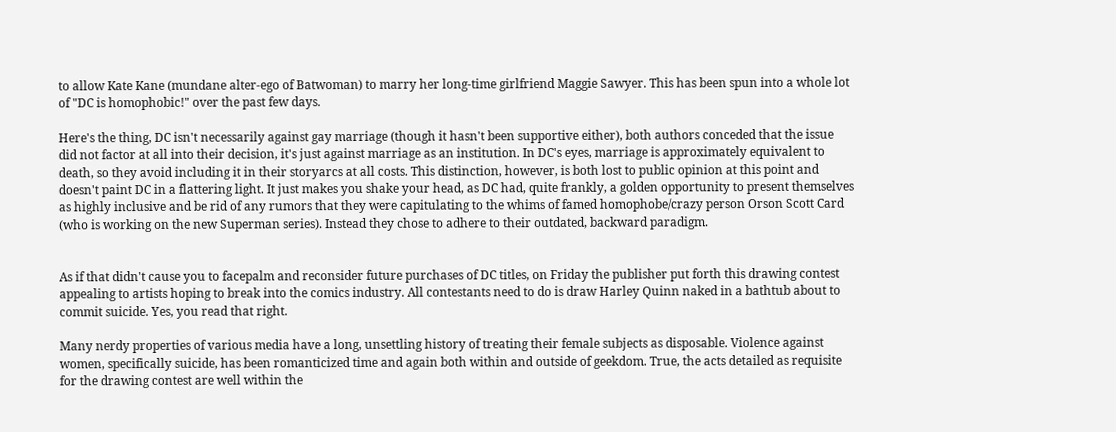to allow Kate Kane (mundane alter-ego of Batwoman) to marry her long-time girlfriend Maggie Sawyer. This has been spun into a whole lot of "DC is homophobic!" over the past few days.

Here's the thing, DC isn't necessarily against gay marriage (though it hasn't been supportive either), both authors conceded that the issue did not factor at all into their decision, it's just against marriage as an institution. In DC's eyes, marriage is approximately equivalent to death, so they avoid including it in their storyarcs at all costs. This distinction, however, is both lost to public opinion at this point and doesn't paint DC in a flattering light. It just makes you shake your head, as DC had, quite frankly, a golden opportunity to present themselves as highly inclusive and be rid of any rumors that they were capitulating to the whims of famed homophobe/crazy person Orson Scott Card (who is working on the new Superman series). Instead they chose to adhere to their outdated, backward paradigm.


As if that didn't cause you to facepalm and reconsider future purchases of DC titles, on Friday the publisher put forth this drawing contest appealing to artists hoping to break into the comics industry. All contestants need to do is draw Harley Quinn naked in a bathtub about to commit suicide. Yes, you read that right.

Many nerdy properties of various media have a long, unsettling history of treating their female subjects as disposable. Violence against women, specifically suicide, has been romanticized time and again both within and outside of geekdom. True, the acts detailed as requisite for the drawing contest are well within the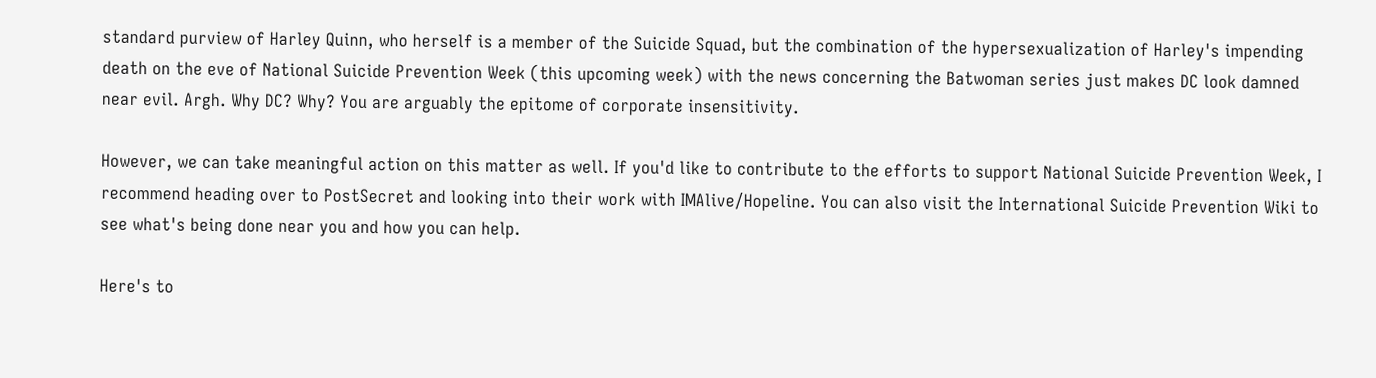standard purview of Harley Quinn, who herself is a member of the Suicide Squad, but the combination of the hypersexualization of Harley's impending death on the eve of National Suicide Prevention Week (this upcoming week) with the news concerning the Batwoman series just makes DC look damned near evil. Argh. Why DC? Why? You are arguably the epitome of corporate insensitivity.

However, we can take meaningful action on this matter as well. If you'd like to contribute to the efforts to support National Suicide Prevention Week, I recommend heading over to PostSecret and looking into their work with IMAlive/Hopeline. You can also visit the International Suicide Prevention Wiki to see what's being done near you and how you can help.

Here's to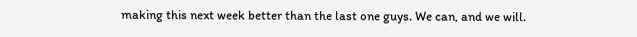making this next week better than the last one guys. We can, and we will.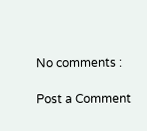No comments :

Post a Comment